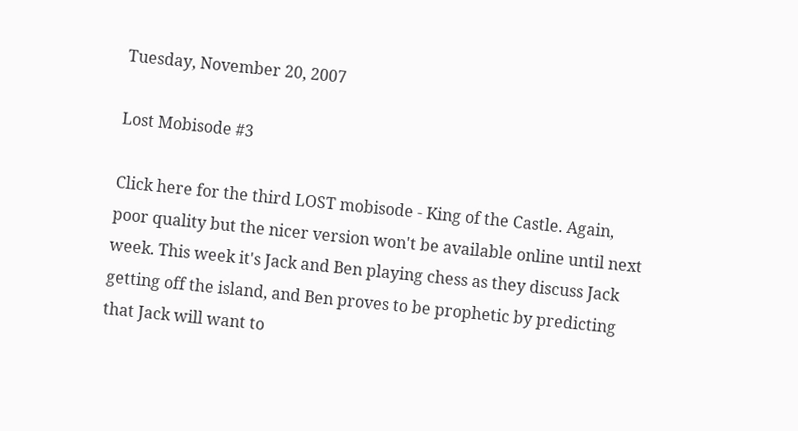Tuesday, November 20, 2007

Lost Mobisode #3

Click here for the third LOST mobisode - King of the Castle. Again, poor quality but the nicer version won't be available online until next week. This week it's Jack and Ben playing chess as they discuss Jack getting off the island, and Ben proves to be prophetic by predicting that Jack will want to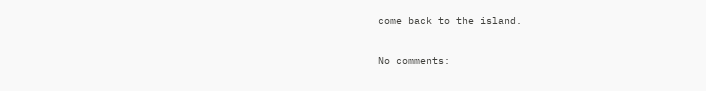come back to the island.

No comments: